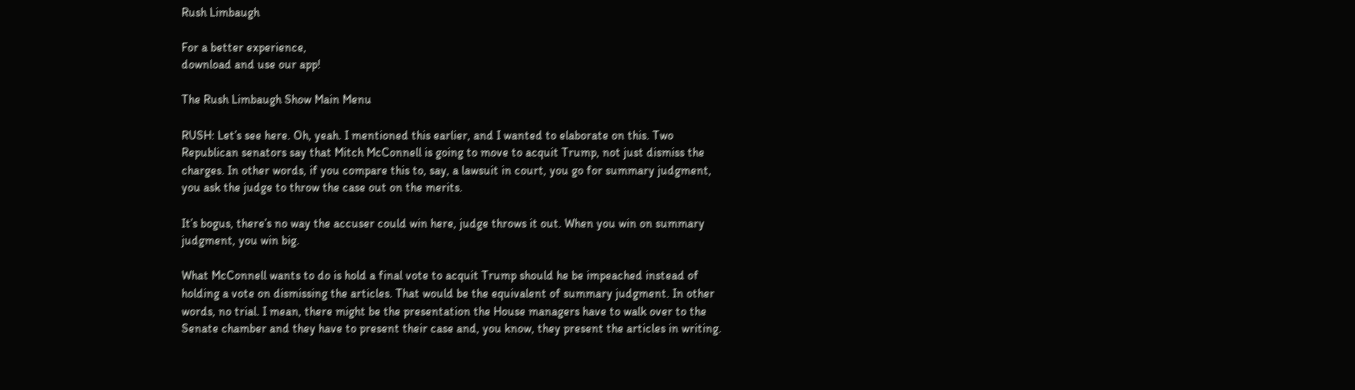Rush Limbaugh

For a better experience,
download and use our app!

The Rush Limbaugh Show Main Menu

RUSH: Let’s see here. Oh, yeah. I mentioned this earlier, and I wanted to elaborate on this. Two Republican senators say that Mitch McConnell is going to move to acquit Trump, not just dismiss the charges. In other words, if you compare this to, say, a lawsuit in court, you go for summary judgment, you ask the judge to throw the case out on the merits.

It’s bogus, there’s no way the accuser could win here, judge throws it out. When you win on summary judgment, you win big.

What McConnell wants to do is hold a final vote to acquit Trump should he be impeached instead of holding a vote on dismissing the articles. That would be the equivalent of summary judgment. In other words, no trial. I mean, there might be the presentation the House managers have to walk over to the Senate chamber and they have to present their case and, you know, they present the articles in writing.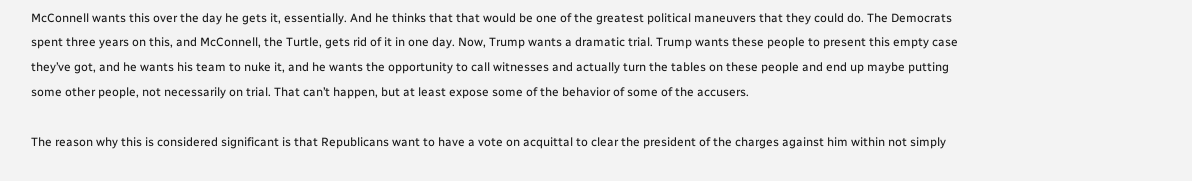McConnell wants this over the day he gets it, essentially. And he thinks that that would be one of the greatest political maneuvers that they could do. The Democrats spent three years on this, and McConnell, the Turtle, gets rid of it in one day. Now, Trump wants a dramatic trial. Trump wants these people to present this empty case they’ve got, and he wants his team to nuke it, and he wants the opportunity to call witnesses and actually turn the tables on these people and end up maybe putting some other people, not necessarily on trial. That can’t happen, but at least expose some of the behavior of some of the accusers.

The reason why this is considered significant is that Republicans want to have a vote on acquittal to clear the president of the charges against him within not simply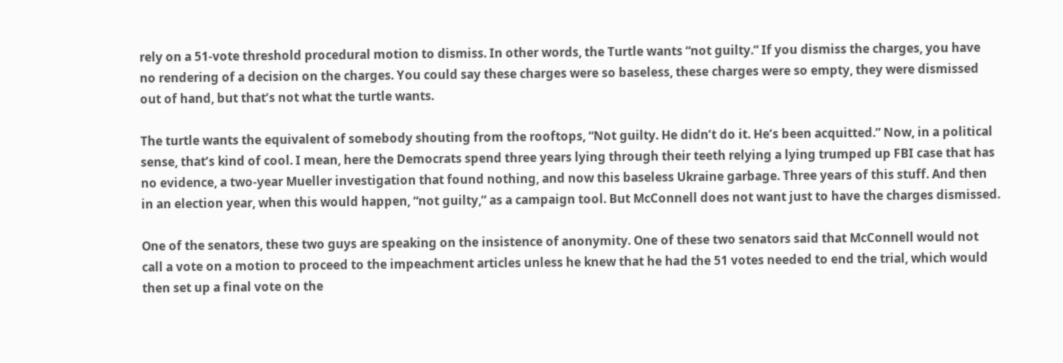rely on a 51-vote threshold procedural motion to dismiss. In other words, the Turtle wants “not guilty.” If you dismiss the charges, you have no rendering of a decision on the charges. You could say these charges were so baseless, these charges were so empty, they were dismissed out of hand, but that’s not what the turtle wants.

The turtle wants the equivalent of somebody shouting from the rooftops, “Not guilty. He didn’t do it. He’s been acquitted.” Now, in a political sense, that’s kind of cool. I mean, here the Democrats spend three years lying through their teeth relying a lying trumped up FBI case that has no evidence, a two-year Mueller investigation that found nothing, and now this baseless Ukraine garbage. Three years of this stuff. And then in an election year, when this would happen, “not guilty,” as a campaign tool. But McConnell does not want just to have the charges dismissed.

One of the senators, these two guys are speaking on the insistence of anonymity. One of these two senators said that McConnell would not call a vote on a motion to proceed to the impeachment articles unless he knew that he had the 51 votes needed to end the trial, which would then set up a final vote on the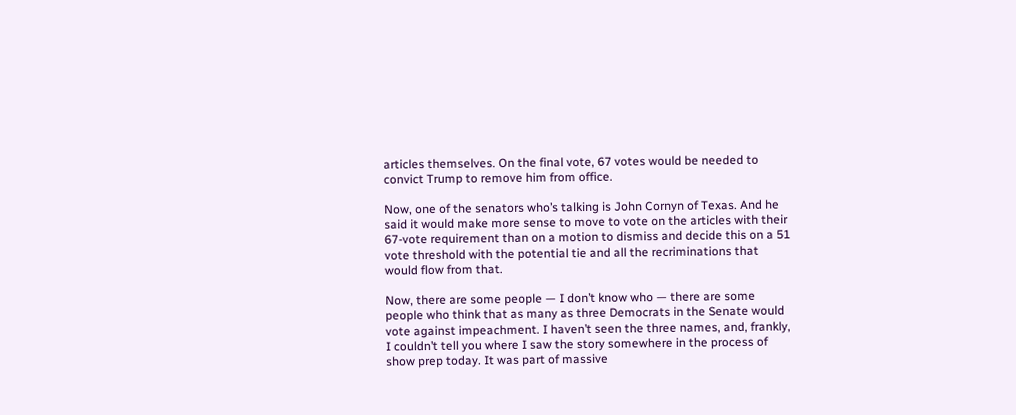articles themselves. On the final vote, 67 votes would be needed to convict Trump to remove him from office.

Now, one of the senators who’s talking is John Cornyn of Texas. And he said it would make more sense to move to vote on the articles with their 67-vote requirement than on a motion to dismiss and decide this on a 51 vote threshold with the potential tie and all the recriminations that would flow from that.

Now, there are some people — I don’t know who — there are some people who think that as many as three Democrats in the Senate would vote against impeachment. I haven’t seen the three names, and, frankly, I couldn’t tell you where I saw the story somewhere in the process of show prep today. It was part of massive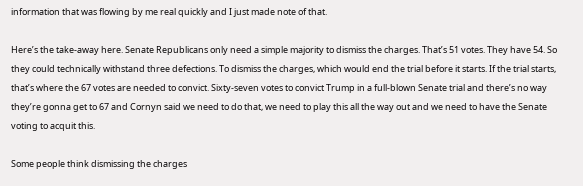information that was flowing by me real quickly and I just made note of that.

Here’s the take-away here. Senate Republicans only need a simple majority to dismiss the charges. That’s 51 votes. They have 54. So they could technically withstand three defections. To dismiss the charges, which would end the trial before it starts. If the trial starts, that’s where the 67 votes are needed to convict. Sixty-seven votes to convict Trump in a full-blown Senate trial and there’s no way they’re gonna get to 67 and Cornyn said we need to do that, we need to play this all the way out and we need to have the Senate voting to acquit this.

Some people think dismissing the charges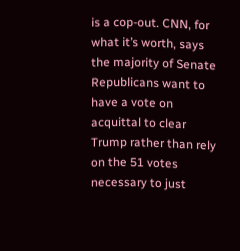is a cop-out. CNN, for what it’s worth, says the majority of Senate Republicans want to have a vote on acquittal to clear Trump rather than rely on the 51 votes necessary to just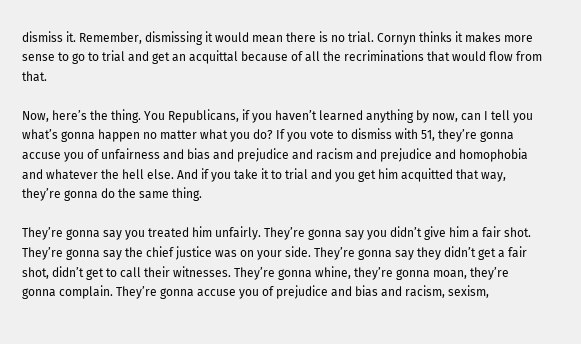dismiss it. Remember, dismissing it would mean there is no trial. Cornyn thinks it makes more sense to go to trial and get an acquittal because of all the recriminations that would flow from that.

Now, here’s the thing. You Republicans, if you haven’t learned anything by now, can I tell you what’s gonna happen no matter what you do? If you vote to dismiss with 51, they’re gonna accuse you of unfairness and bias and prejudice and racism and prejudice and homophobia and whatever the hell else. And if you take it to trial and you get him acquitted that way, they’re gonna do the same thing.

They’re gonna say you treated him unfairly. They’re gonna say you didn’t give him a fair shot. They’re gonna say the chief justice was on your side. They’re gonna say they didn’t get a fair shot, didn’t get to call their witnesses. They’re gonna whine, they’re gonna moan, they’re gonna complain. They’re gonna accuse you of prejudice and bias and racism, sexism,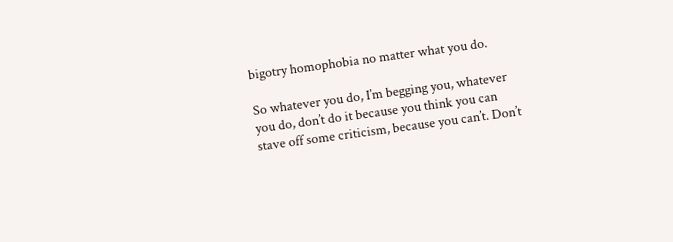bigotry homophobia no matter what you do.

So whatever you do, I’m begging you, whatever you do, don’t do it because you think you can stave off some criticism, because you can’t. Don’t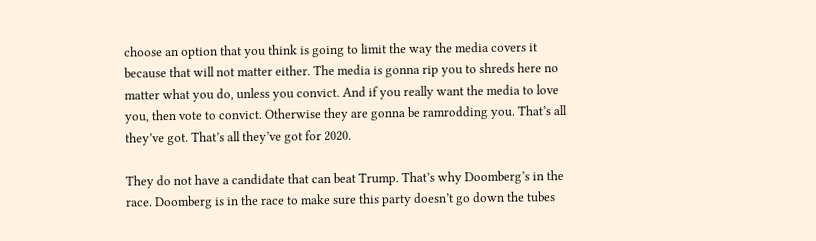choose an option that you think is going to limit the way the media covers it because that will not matter either. The media is gonna rip you to shreds here no matter what you do, unless you convict. And if you really want the media to love you, then vote to convict. Otherwise they are gonna be ramrodding you. That’s all they’ve got. That’s all they’ve got for 2020.

They do not have a candidate that can beat Trump. That’s why Doomberg’s in the race. Doomberg is in the race to make sure this party doesn’t go down the tubes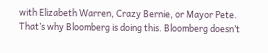with Elizabeth Warren, Crazy Bernie, or Mayor Pete. That’s why Bloomberg is doing this. Bloomberg doesn’t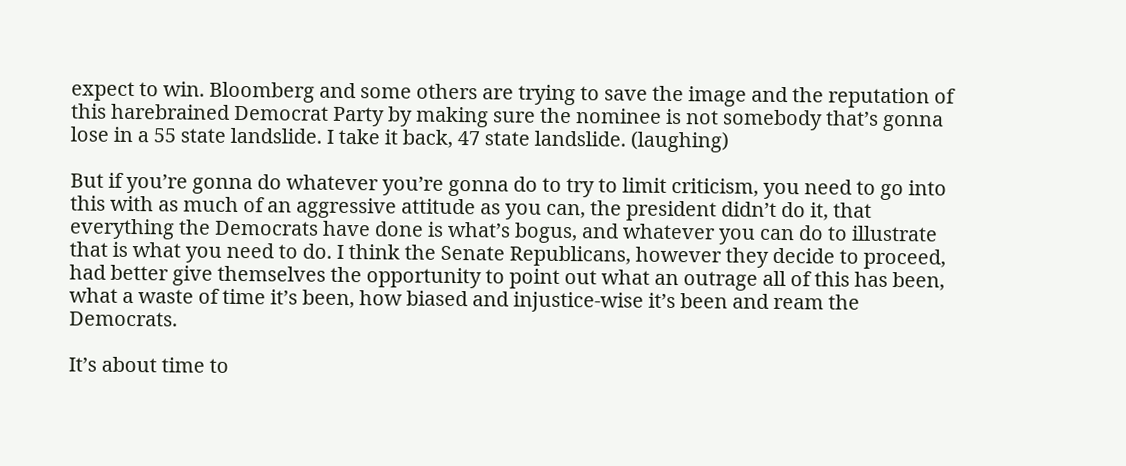expect to win. Bloomberg and some others are trying to save the image and the reputation of this harebrained Democrat Party by making sure the nominee is not somebody that’s gonna lose in a 55 state landslide. I take it back, 47 state landslide. (laughing)

But if you’re gonna do whatever you’re gonna do to try to limit criticism, you need to go into this with as much of an aggressive attitude as you can, the president didn’t do it, that everything the Democrats have done is what’s bogus, and whatever you can do to illustrate that is what you need to do. I think the Senate Republicans, however they decide to proceed, had better give themselves the opportunity to point out what an outrage all of this has been, what a waste of time it’s been, how biased and injustice-wise it’s been and ream the Democrats.

It’s about time to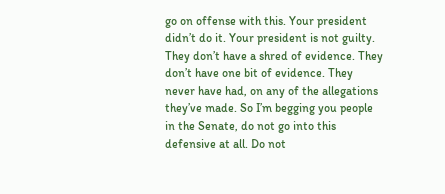go on offense with this. Your president didn’t do it. Your president is not guilty. They don’t have a shred of evidence. They don’t have one bit of evidence. They never have had, on any of the allegations they’ve made. So I’m begging you people in the Senate, do not go into this defensive at all. Do not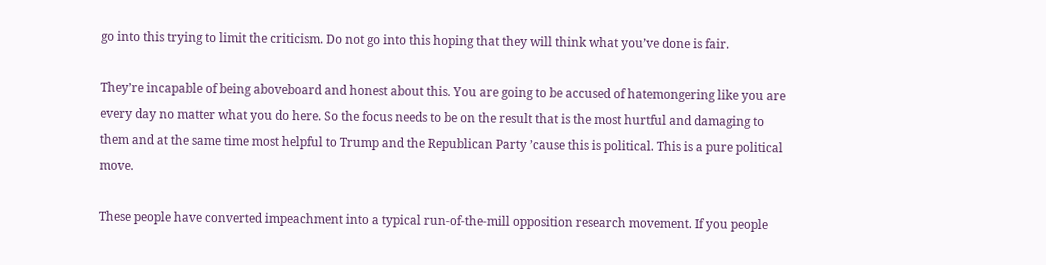go into this trying to limit the criticism. Do not go into this hoping that they will think what you’ve done is fair.

They’re incapable of being aboveboard and honest about this. You are going to be accused of hatemongering like you are every day no matter what you do here. So the focus needs to be on the result that is the most hurtful and damaging to them and at the same time most helpful to Trump and the Republican Party ’cause this is political. This is a pure political move.

These people have converted impeachment into a typical run-of-the-mill opposition research movement. If you people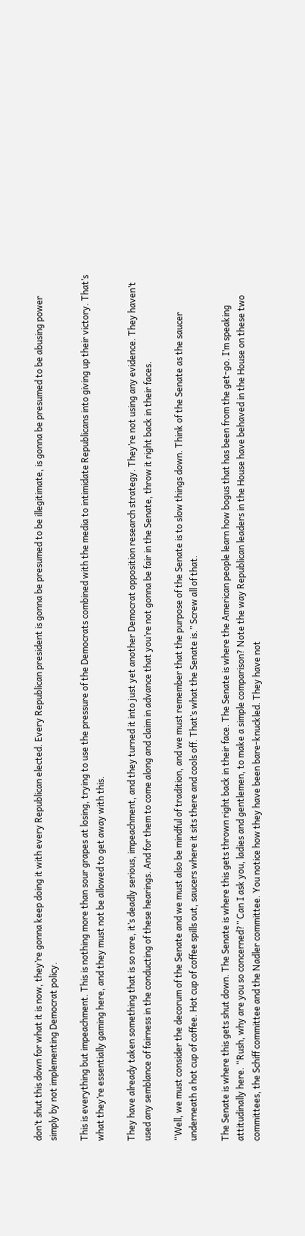don’t shut this down for what it is now, they’re gonna keep doing it with every Republican elected. Every Republican president is gonna be presumed to be illegitimate, is gonna be presumed to be abusing power simply by not implementing Democrat policy.

This is everything but impeachment. This is nothing more than sour grapes at losing, trying to use the pressure of the Democrats combined with the media to intimidate Republicans into giving up their victory. That’s what they’re essentially gaming here, and they must not be allowed to get away with this.

They have already taken something that is so rare, it’s deadly serious, impeachment, and they turned it into just yet another Democrat opposition research strategy. They’re not using any evidence. They haven’t used any semblance of fairness in the conducting of these hearings. And for them to come along and claim in advance that you’re not gonna be fair in the Senate, throw it right back in their faces.

“Well, we must consider the decorum of the Senate and we must also be mindful of tradition, and we must remember that the purpose of the Senate is to slow things down. Think of the Senate as the saucer underneath a hot cup of coffee. Hot cup of coffee spills out, saucers where it sits there and cools off. That’s what the Senate is.” Screw all of that.

The Senate is where this gets shut down. The Senate is where this gets thrown right back in their face. The Senate is where the American people learn how bogus that has been from the get-go. I’m speaking attitudinally here. “Rush, why are you so concerned?” Can I ask you, ladies and gentlemen, to make a simple comparison? Note the way Republican leaders in the House have behaved in the House on these two committees, the Schiff committee and the Nadler committee. You notice how they have been bare-knuckled. They have not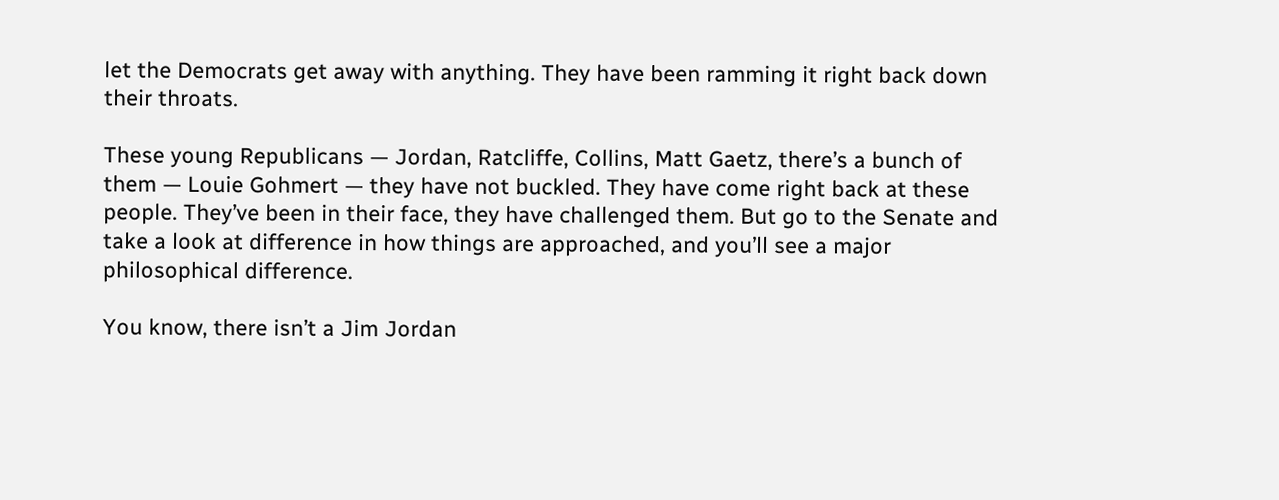let the Democrats get away with anything. They have been ramming it right back down their throats.

These young Republicans — Jordan, Ratcliffe, Collins, Matt Gaetz, there’s a bunch of them — Louie Gohmert — they have not buckled. They have come right back at these people. They’ve been in their face, they have challenged them. But go to the Senate and take a look at difference in how things are approached, and you’ll see a major philosophical difference.

You know, there isn’t a Jim Jordan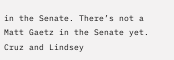in the Senate. There’s not a Matt Gaetz in the Senate yet. Cruz and Lindsey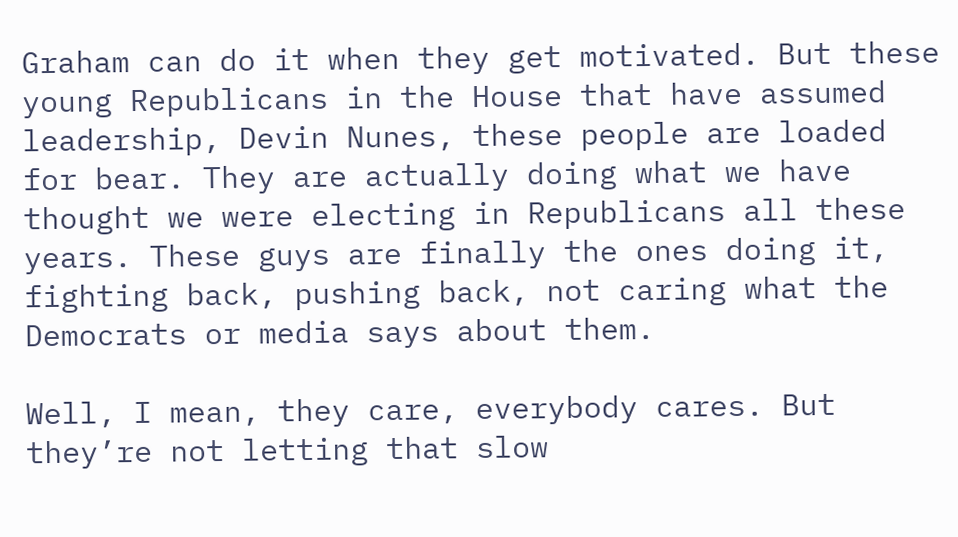Graham can do it when they get motivated. But these young Republicans in the House that have assumed leadership, Devin Nunes, these people are loaded for bear. They are actually doing what we have thought we were electing in Republicans all these years. These guys are finally the ones doing it, fighting back, pushing back, not caring what the Democrats or media says about them.

Well, I mean, they care, everybody cares. But they’re not letting that slow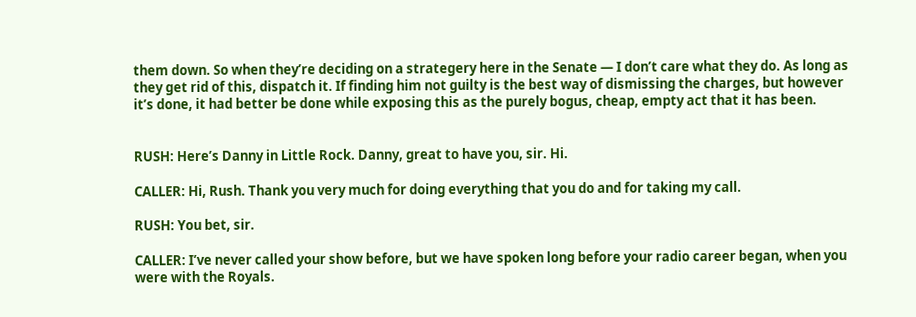them down. So when they’re deciding on a strategery here in the Senate — I don’t care what they do. As long as they get rid of this, dispatch it. If finding him not guilty is the best way of dismissing the charges, but however it’s done, it had better be done while exposing this as the purely bogus, cheap, empty act that it has been.


RUSH: Here’s Danny in Little Rock. Danny, great to have you, sir. Hi.

CALLER: Hi, Rush. Thank you very much for doing everything that you do and for taking my call.

RUSH: You bet, sir.

CALLER: I’ve never called your show before, but we have spoken long before your radio career began, when you were with the Royals.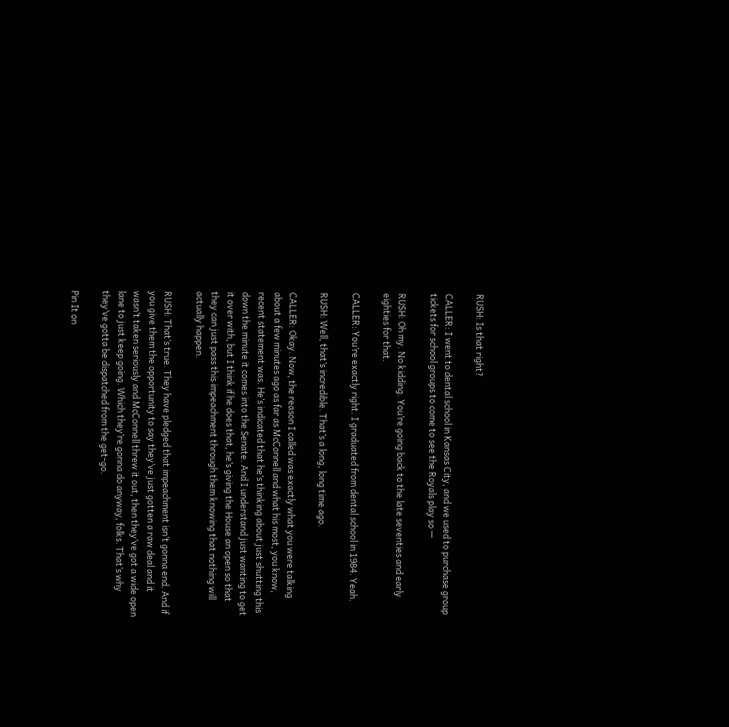RUSH: Is that right?

CALLER: I went to dental school in Kansas City, and we used to purchase group tickets for school groups to come to see the Royals play so —

RUSH: Oh my. No kidding. You’re going back to the late seventies and early eighties for that.

CALLER: You’re exactly right. I graduated from dental school in 1984. Yeah.

RUSH: Well, that’s incredible. That’s a long, long time ago.

CALLER: Okay. Now, the reason I called was exactly what you were talking about a few minutes ago as far as McConnell and what his most, you know, recent statement was. He’s indicated that he’s thinking about just shutting this down the minute it comes into the Senate. And I understand just wanting to get it over with, but I think if he does that, he’s giving the House an open so that they can just pass this impeachment through them knowing that nothing will actually happen.

RUSH: That’s true. They have pledged that impeachment isn’t gonna end. And if you give them the opportunity to say they’ve just gotten a raw deal and it wasn’t taken seriously and McConnell threw it out, then they’ve got a wide open lane to just keep going. Which they’re gonna do anyway, folks. That’s why they’ve gotta be dispatched from the get-go.

Pin It on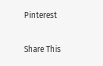Pinterest

Share This